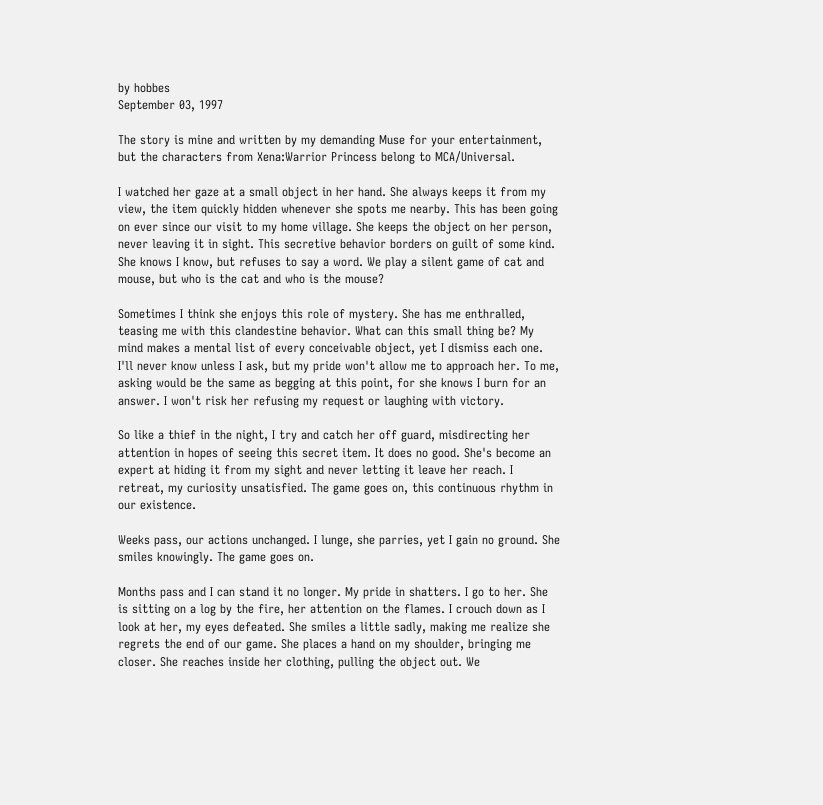by hobbes
September 03, 1997

The story is mine and written by my demanding Muse for your entertainment, but the characters from Xena:Warrior Princess belong to MCA/Universal.

I watched her gaze at a small object in her hand. She always keeps it from my view, the item quickly hidden whenever she spots me nearby. This has been going on ever since our visit to my home village. She keeps the object on her person, never leaving it in sight. This secretive behavior borders on guilt of some kind. She knows I know, but refuses to say a word. We play a silent game of cat and mouse, but who is the cat and who is the mouse?

Sometimes I think she enjoys this role of mystery. She has me enthralled, teasing me with this clandestine behavior. What can this small thing be? My mind makes a mental list of every conceivable object, yet I dismiss each one. I'll never know unless I ask, but my pride won't allow me to approach her. To me, asking would be the same as begging at this point, for she knows I burn for an answer. I won't risk her refusing my request or laughing with victory.

So like a thief in the night, I try and catch her off guard, misdirecting her attention in hopes of seeing this secret item. It does no good. She's become an expert at hiding it from my sight and never letting it leave her reach. I retreat, my curiosity unsatisfied. The game goes on, this continuous rhythm in our existence.

Weeks pass, our actions unchanged. I lunge, she parries, yet I gain no ground. She smiles knowingly. The game goes on.

Months pass and I can stand it no longer. My pride in shatters. I go to her. She is sitting on a log by the fire, her attention on the flames. I crouch down as I look at her, my eyes defeated. She smiles a little sadly, making me realize she regrets the end of our game. She places a hand on my shoulder, bringing me closer. She reaches inside her clothing, pulling the object out. We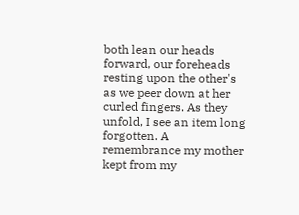both lean our heads forward, our foreheads resting upon the other's as we peer down at her curled fingers. As they unfold, I see an item long forgotten. A remembrance my mother kept from my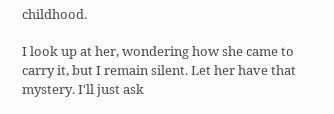childhood.

I look up at her, wondering how she came to carry it, but I remain silent. Let her have that mystery. I'll just ask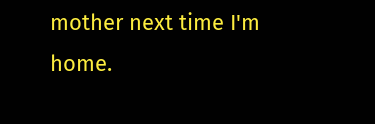mother next time I'm home.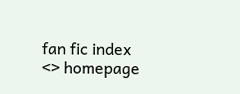fan fic index <> homepage